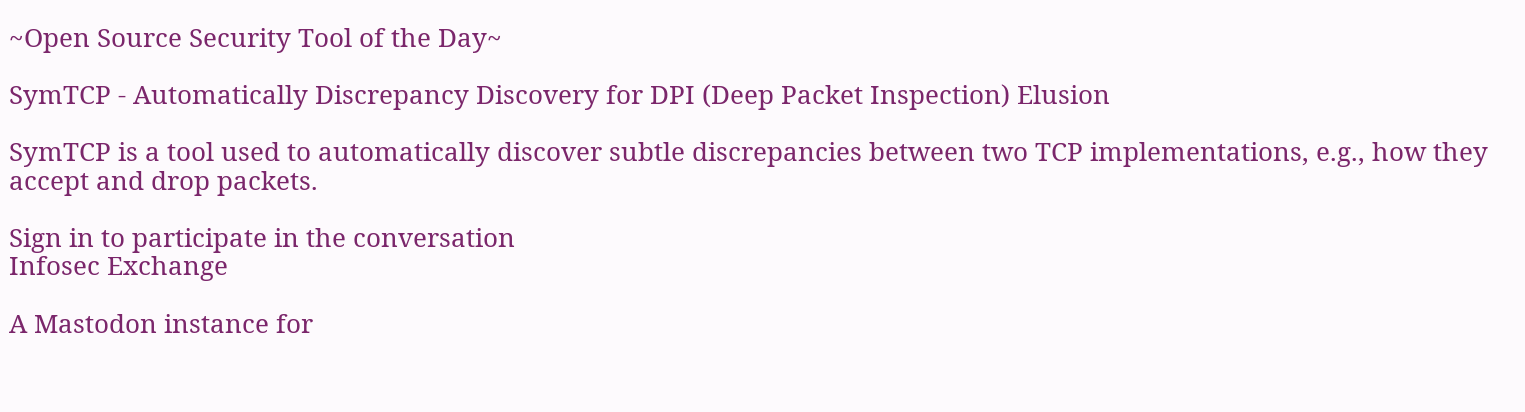~Open Source Security Tool of the Day~

SymTCP - Automatically Discrepancy Discovery for DPI (Deep Packet Inspection) Elusion

SymTCP is a tool used to automatically discover subtle discrepancies between two TCP implementations, e.g., how they accept and drop packets.

Sign in to participate in the conversation
Infosec Exchange

A Mastodon instance for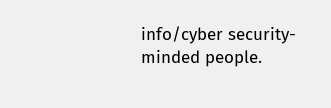info/cyber security-minded people.